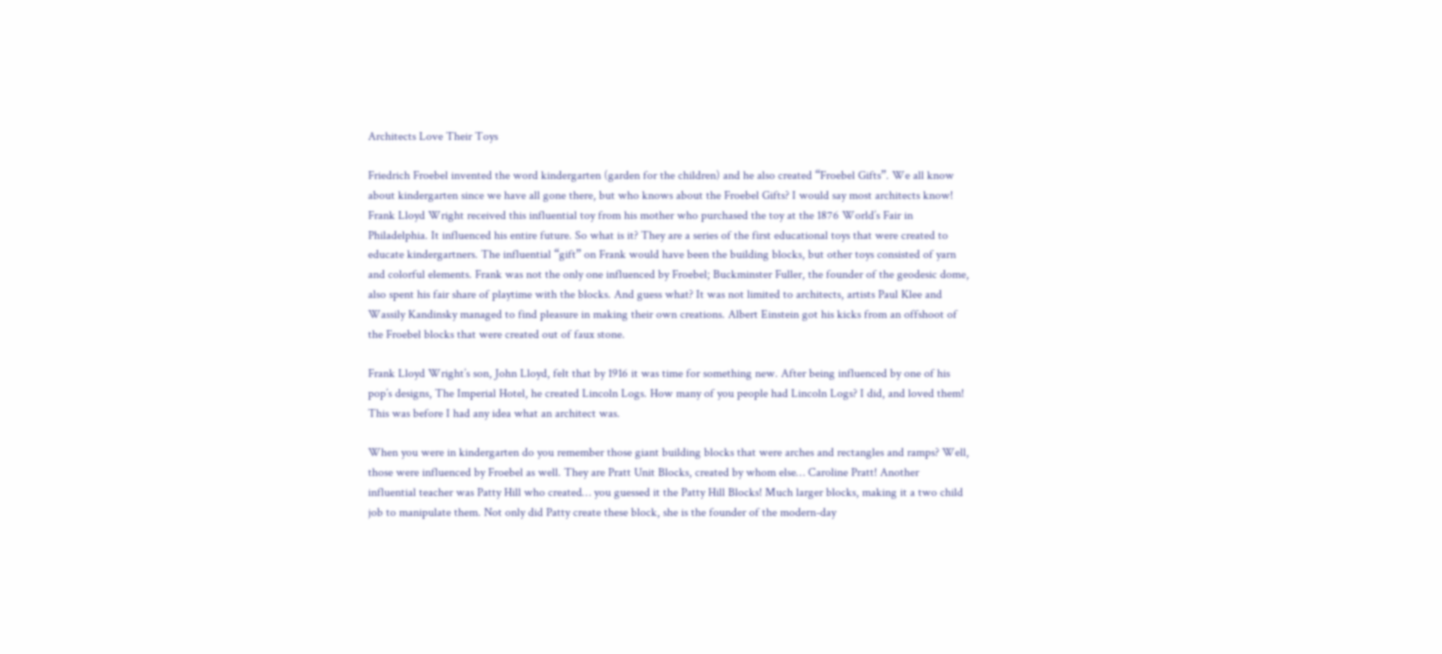Architects Love Their Toys

Friedrich Froebel invented the word kindergarten (garden for the children) and he also created “Froebel Gifts”. We all know about kindergarten since we have all gone there, but who knows about the Froebel Gifts? I would say most architects know! Frank Lloyd Wright received this influential toy from his mother who purchased the toy at the 1876 World’s Fair in Philadelphia. It influenced his entire future. So what is it? They are a series of the first educational toys that were created to educate kindergartners. The influential “gift” on Frank would have been the building blocks, but other toys consisted of yarn and colorful elements. Frank was not the only one influenced by Froebel; Buckminster Fuller, the founder of the geodesic dome, also spent his fair share of playtime with the blocks. And guess what? It was not limited to architects, artists Paul Klee and Wassily Kandinsky managed to find pleasure in making their own creations. Albert Einstein got his kicks from an offshoot of the Froebel blocks that were created out of faux stone.

Frank Lloyd Wright’s son, John Lloyd, felt that by 1916 it was time for something new. After being influenced by one of his pop’s designs, The Imperial Hotel, he created Lincoln Logs. How many of you people had Lincoln Logs? I did, and loved them! This was before I had any idea what an architect was.

When you were in kindergarten do you remember those giant building blocks that were arches and rectangles and ramps? Well, those were influenced by Froebel as well. They are Pratt Unit Blocks, created by whom else… Caroline Pratt! Another influential teacher was Patty Hill who created… you guessed it the Patty Hill Blocks! Much larger blocks, making it a two child job to manipulate them. Not only did Patty create these block, she is the founder of the modern-day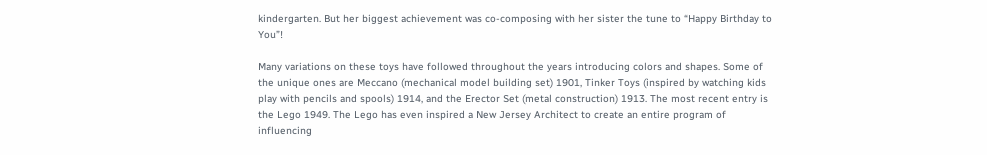kindergarten. But her biggest achievement was co-composing with her sister the tune to “Happy Birthday to You”!

Many variations on these toys have followed throughout the years introducing colors and shapes. Some of the unique ones are Meccano (mechanical model building set) 1901, Tinker Toys (inspired by watching kids play with pencils and spools) 1914, and the Erector Set (metal construction) 1913. The most recent entry is the Lego 1949. The Lego has even inspired a New Jersey Architect to create an entire program of influencing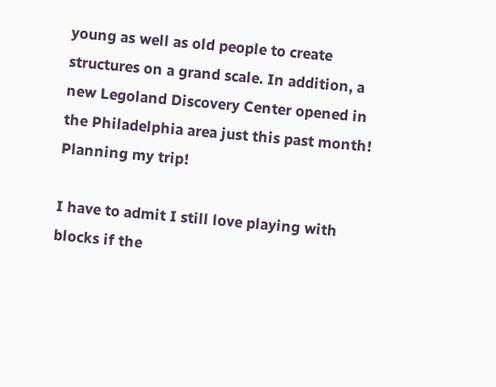young as well as old people to create structures on a grand scale. In addition, a new Legoland Discovery Center opened in the Philadelphia area just this past month! Planning my trip!

I have to admit I still love playing with blocks if the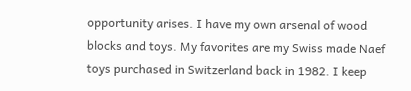opportunity arises. I have my own arsenal of wood blocks and toys. My favorites are my Swiss made Naef toys purchased in Switzerland back in 1982. I keep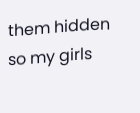them hidden so my girls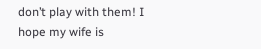don’t play with them! I hope my wife is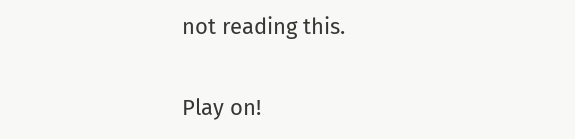not reading this.

Play on!